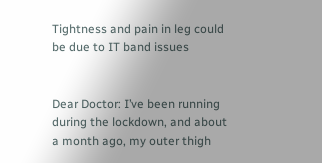Tightness and pain in leg could be due to IT band issues


Dear Doctor: I’ve been running during the lockdown, and about a month ago, my outer thigh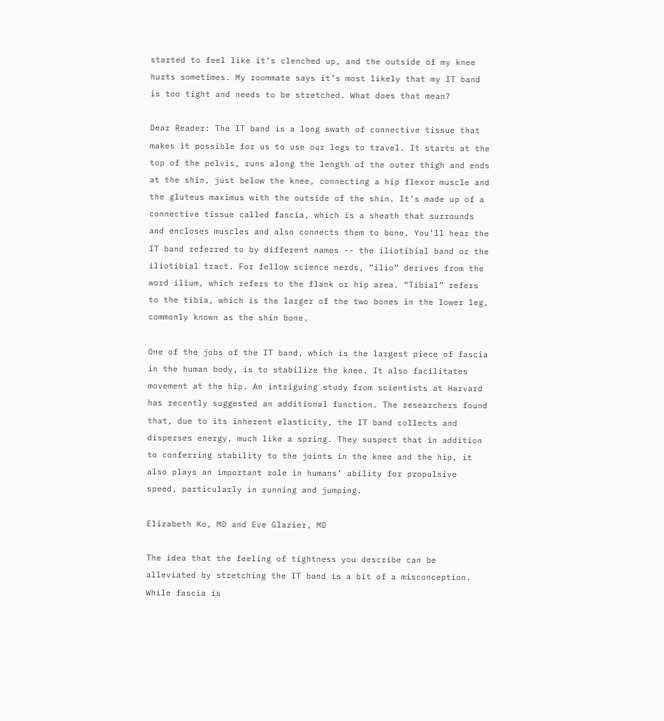started to feel like it’s clenched up, and the outside of my knee hurts sometimes. My roommate says it’s most likely that my IT band is too tight and needs to be stretched. What does that mean?

Dear Reader: The IT band is a long swath of connective tissue that makes it possible for us to use our legs to travel. It starts at the top of the pelvis, runs along the length of the outer thigh and ends at the shin, just below the knee, connecting a hip flexor muscle and the gluteus maximus with the outside of the shin. It’s made up of a connective tissue called fascia, which is a sheath that surrounds and encloses muscles and also connects them to bone. You’ll hear the IT band referred to by different names -- the iliotibial band or the iliotibial tract. For fellow science nerds, “ilio” derives from the word ilium, which refers to the flank or hip area. “Tibial” refers to the tibia, which is the larger of the two bones in the lower leg, commonly known as the shin bone.

One of the jobs of the IT band, which is the largest piece of fascia in the human body, is to stabilize the knee. It also facilitates movement at the hip. An intriguing study from scientists at Harvard has recently suggested an additional function. The researchers found that, due to its inherent elasticity, the IT band collects and disperses energy, much like a spring. They suspect that in addition to conferring stability to the joints in the knee and the hip, it also plays an important role in humans’ ability for propulsive speed, particularly in running and jumping.

Elizabeth Ko, MD and Eve Glazier, MD

The idea that the feeling of tightness you describe can be alleviated by stretching the IT band is a bit of a misconception. While fascia is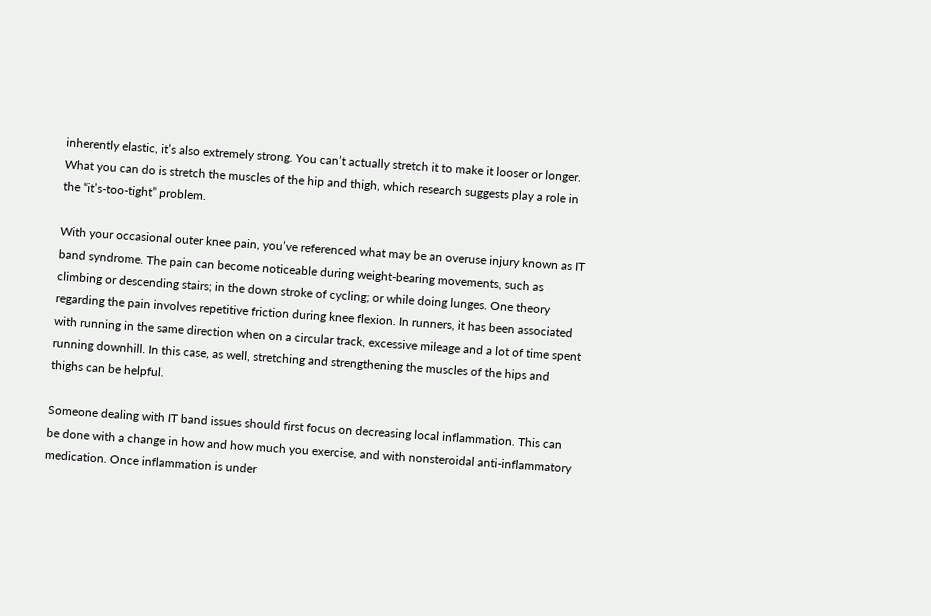inherently elastic, it’s also extremely strong. You can’t actually stretch it to make it looser or longer. What you can do is stretch the muscles of the hip and thigh, which research suggests play a role in the “it’s-too-tight” problem.

With your occasional outer knee pain, you’ve referenced what may be an overuse injury known as IT band syndrome. The pain can become noticeable during weight-bearing movements, such as climbing or descending stairs; in the down stroke of cycling; or while doing lunges. One theory regarding the pain involves repetitive friction during knee flexion. In runners, it has been associated with running in the same direction when on a circular track, excessive mileage and a lot of time spent running downhill. In this case, as well, stretching and strengthening the muscles of the hips and thighs can be helpful.

Someone dealing with IT band issues should first focus on decreasing local inflammation. This can be done with a change in how and how much you exercise, and with nonsteroidal anti-inflammatory medication. Once inflammation is under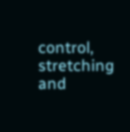control, stretching and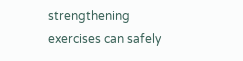strengthening exercises can safely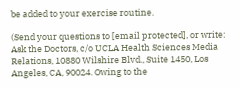be added to your exercise routine.

(Send your questions to [email protected], or write: Ask the Doctors, c/o UCLA Health Sciences Media Relations, 10880 Wilshire Blvd., Suite 1450, Los Angeles, CA, 90024. Owing to the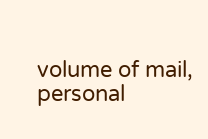volume of mail, personal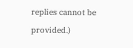replies cannot be provided.)